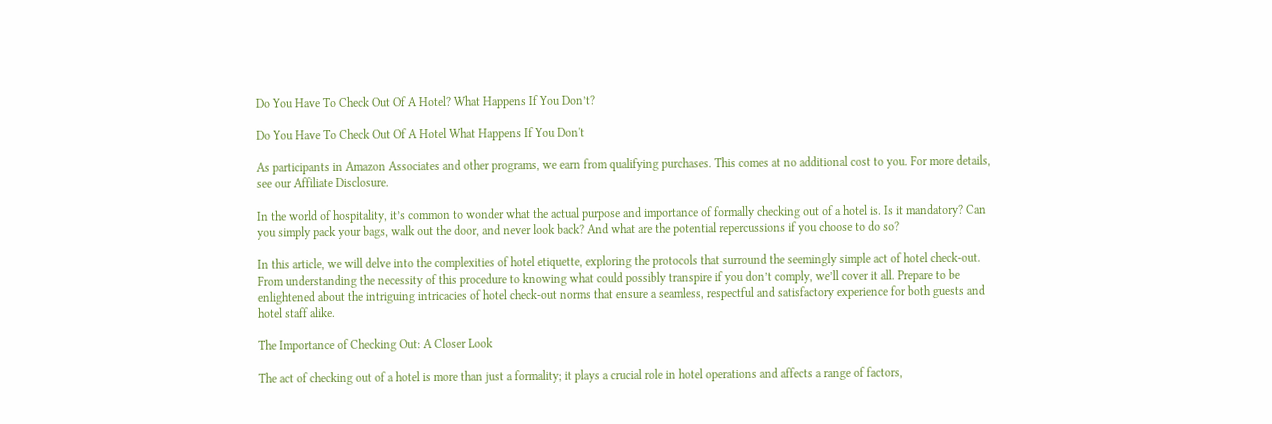Do You Have To Check Out Of A Hotel? What Happens If You Don’t?

Do You Have To Check Out Of A Hotel What Happens If You Don't

As participants in Amazon Associates and other programs, we earn from qualifying purchases. This comes at no additional cost to you. For more details, see our Affiliate Disclosure.

In the world of hospitality, it’s common to wonder what the actual purpose and importance of formally checking out of a hotel is. Is it mandatory? Can you simply pack your bags, walk out the door, and never look back? And what are the potential repercussions if you choose to do so?

In this article, we will delve into the complexities of hotel etiquette, exploring the protocols that surround the seemingly simple act of hotel check-out. From understanding the necessity of this procedure to knowing what could possibly transpire if you don’t comply, we’ll cover it all. Prepare to be enlightened about the intriguing intricacies of hotel check-out norms that ensure a seamless, respectful and satisfactory experience for both guests and hotel staff alike.

The Importance of Checking Out: A Closer Look

The act of checking out of a hotel is more than just a formality; it plays a crucial role in hotel operations and affects a range of factors,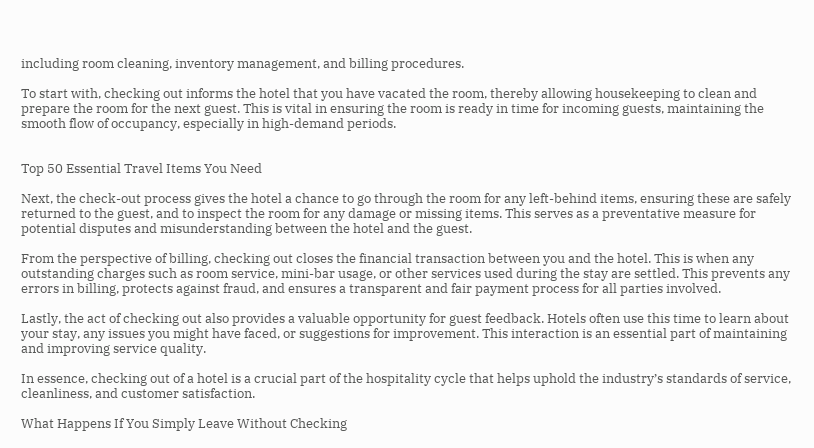including room cleaning, inventory management, and billing procedures.

To start with, checking out informs the hotel that you have vacated the room, thereby allowing housekeeping to clean and prepare the room for the next guest. This is vital in ensuring the room is ready in time for incoming guests, maintaining the smooth flow of occupancy, especially in high-demand periods.


Top 50 Essential Travel Items You Need

Next, the check-out process gives the hotel a chance to go through the room for any left-behind items, ensuring these are safely returned to the guest, and to inspect the room for any damage or missing items. This serves as a preventative measure for potential disputes and misunderstanding between the hotel and the guest.

From the perspective of billing, checking out closes the financial transaction between you and the hotel. This is when any outstanding charges such as room service, mini-bar usage, or other services used during the stay are settled. This prevents any errors in billing, protects against fraud, and ensures a transparent and fair payment process for all parties involved.

Lastly, the act of checking out also provides a valuable opportunity for guest feedback. Hotels often use this time to learn about your stay, any issues you might have faced, or suggestions for improvement. This interaction is an essential part of maintaining and improving service quality.

In essence, checking out of a hotel is a crucial part of the hospitality cycle that helps uphold the industry’s standards of service, cleanliness, and customer satisfaction.

What Happens If You Simply Leave Without Checking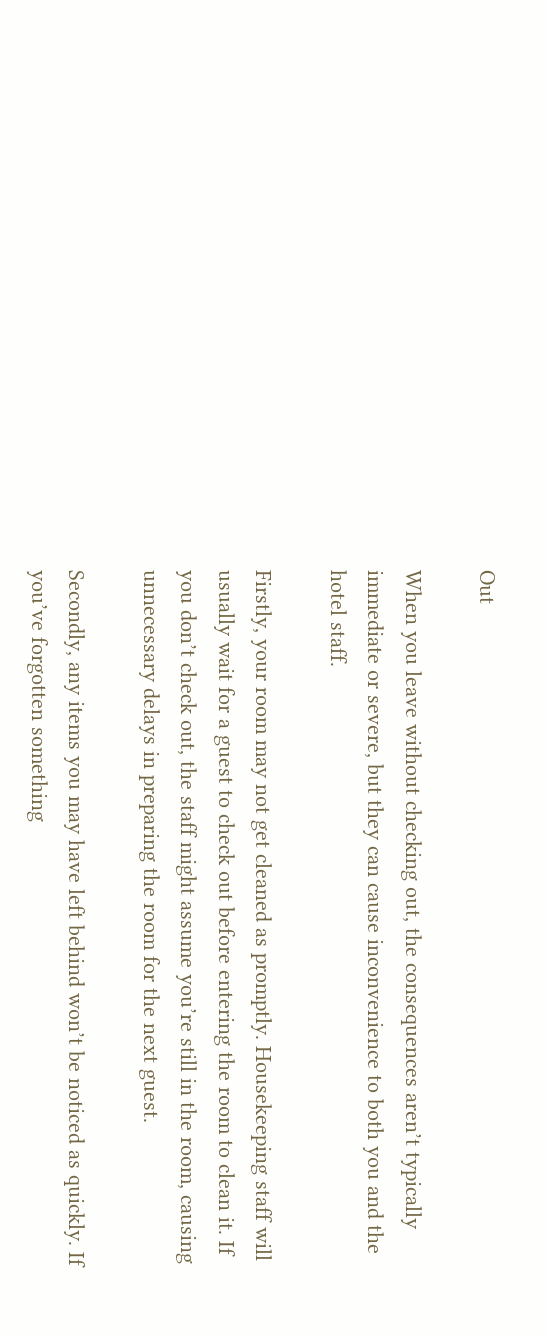Out

When you leave without checking out, the consequences aren’t typically immediate or severe, but they can cause inconvenience to both you and the hotel staff.

Firstly, your room may not get cleaned as promptly. Housekeeping staff will usually wait for a guest to check out before entering the room to clean it. If you don’t check out, the staff might assume you’re still in the room, causing unnecessary delays in preparing the room for the next guest.

Secondly, any items you may have left behind won’t be noticed as quickly. If you’ve forgotten something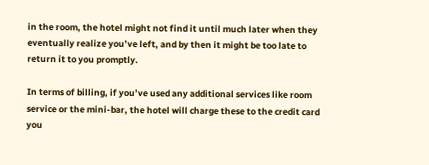in the room, the hotel might not find it until much later when they eventually realize you’ve left, and by then it might be too late to return it to you promptly.

In terms of billing, if you’ve used any additional services like room service or the mini-bar, the hotel will charge these to the credit card you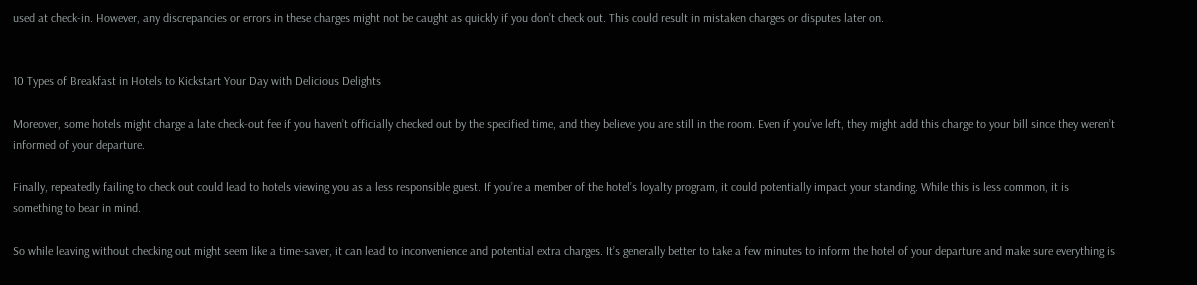used at check-in. However, any discrepancies or errors in these charges might not be caught as quickly if you don’t check out. This could result in mistaken charges or disputes later on.


10 Types of Breakfast in Hotels to Kickstart Your Day with Delicious Delights

Moreover, some hotels might charge a late check-out fee if you haven’t officially checked out by the specified time, and they believe you are still in the room. Even if you’ve left, they might add this charge to your bill since they weren’t informed of your departure.

Finally, repeatedly failing to check out could lead to hotels viewing you as a less responsible guest. If you’re a member of the hotel’s loyalty program, it could potentially impact your standing. While this is less common, it is something to bear in mind.

So while leaving without checking out might seem like a time-saver, it can lead to inconvenience and potential extra charges. It’s generally better to take a few minutes to inform the hotel of your departure and make sure everything is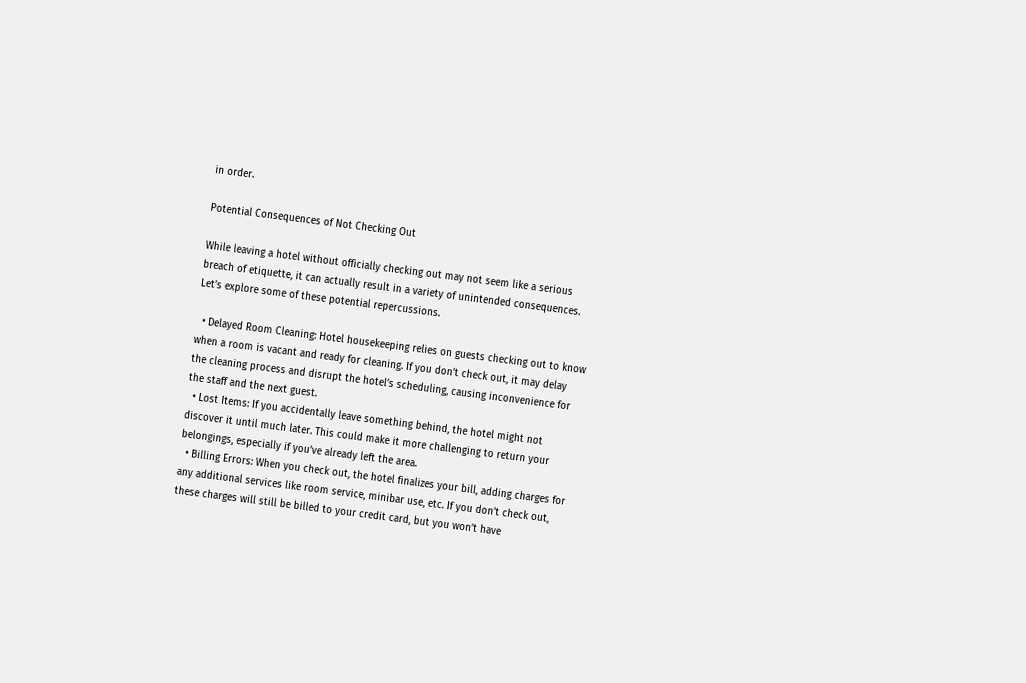in order.

Potential Consequences of Not Checking Out

While leaving a hotel without officially checking out may not seem like a serious breach of etiquette, it can actually result in a variety of unintended consequences. Let’s explore some of these potential repercussions.

  • Delayed Room Cleaning: Hotel housekeeping relies on guests checking out to know when a room is vacant and ready for cleaning. If you don’t check out, it may delay the cleaning process and disrupt the hotel’s scheduling, causing inconvenience for the staff and the next guest.
  • Lost Items: If you accidentally leave something behind, the hotel might not discover it until much later. This could make it more challenging to return your belongings, especially if you’ve already left the area.
  • Billing Errors: When you check out, the hotel finalizes your bill, adding charges for any additional services like room service, minibar use, etc. If you don’t check out, these charges will still be billed to your credit card, but you won’t have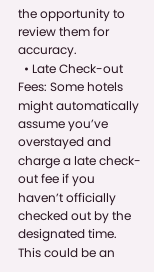the opportunity to review them for accuracy.
  • Late Check-out Fees: Some hotels might automatically assume you’ve overstayed and charge a late check-out fee if you haven’t officially checked out by the designated time. This could be an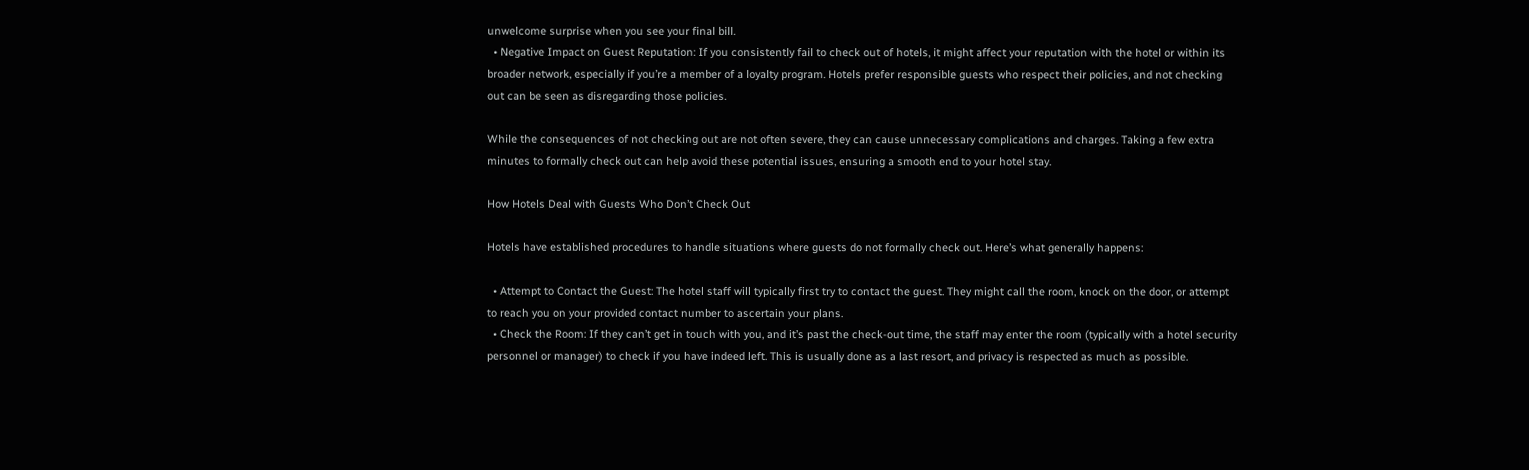unwelcome surprise when you see your final bill.
  • Negative Impact on Guest Reputation: If you consistently fail to check out of hotels, it might affect your reputation with the hotel or within its broader network, especially if you’re a member of a loyalty program. Hotels prefer responsible guests who respect their policies, and not checking out can be seen as disregarding those policies.

While the consequences of not checking out are not often severe, they can cause unnecessary complications and charges. Taking a few extra minutes to formally check out can help avoid these potential issues, ensuring a smooth end to your hotel stay.

How Hotels Deal with Guests Who Don’t Check Out

Hotels have established procedures to handle situations where guests do not formally check out. Here’s what generally happens:

  • Attempt to Contact the Guest: The hotel staff will typically first try to contact the guest. They might call the room, knock on the door, or attempt to reach you on your provided contact number to ascertain your plans.
  • Check the Room: If they can’t get in touch with you, and it’s past the check-out time, the staff may enter the room (typically with a hotel security personnel or manager) to check if you have indeed left. This is usually done as a last resort, and privacy is respected as much as possible.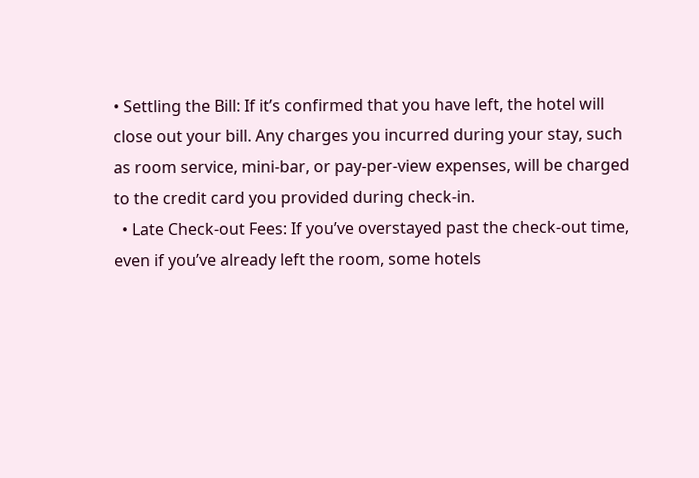• Settling the Bill: If it’s confirmed that you have left, the hotel will close out your bill. Any charges you incurred during your stay, such as room service, mini-bar, or pay-per-view expenses, will be charged to the credit card you provided during check-in.
  • Late Check-out Fees: If you’ve overstayed past the check-out time, even if you’ve already left the room, some hotels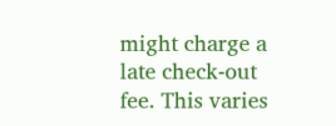might charge a late check-out fee. This varies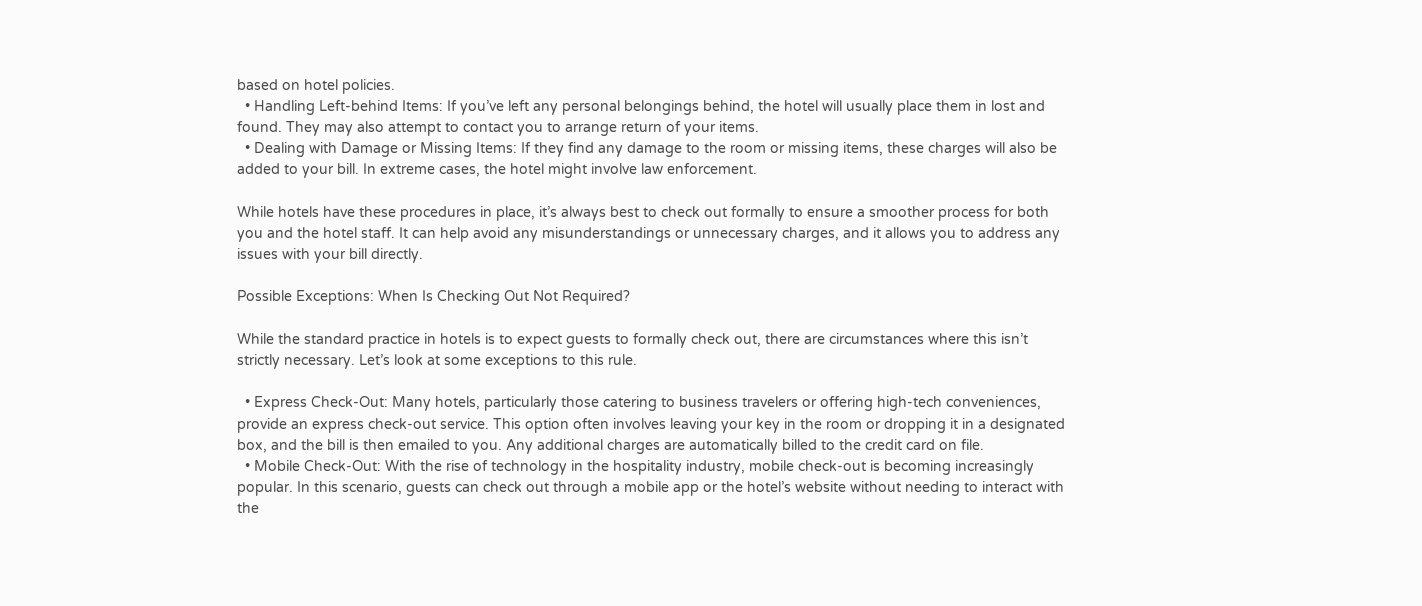based on hotel policies.
  • Handling Left-behind Items: If you’ve left any personal belongings behind, the hotel will usually place them in lost and found. They may also attempt to contact you to arrange return of your items.
  • Dealing with Damage or Missing Items: If they find any damage to the room or missing items, these charges will also be added to your bill. In extreme cases, the hotel might involve law enforcement.

While hotels have these procedures in place, it’s always best to check out formally to ensure a smoother process for both you and the hotel staff. It can help avoid any misunderstandings or unnecessary charges, and it allows you to address any issues with your bill directly.

Possible Exceptions: When Is Checking Out Not Required?

While the standard practice in hotels is to expect guests to formally check out, there are circumstances where this isn’t strictly necessary. Let’s look at some exceptions to this rule.

  • Express Check-Out: Many hotels, particularly those catering to business travelers or offering high-tech conveniences, provide an express check-out service. This option often involves leaving your key in the room or dropping it in a designated box, and the bill is then emailed to you. Any additional charges are automatically billed to the credit card on file.
  • Mobile Check-Out: With the rise of technology in the hospitality industry, mobile check-out is becoming increasingly popular. In this scenario, guests can check out through a mobile app or the hotel’s website without needing to interact with the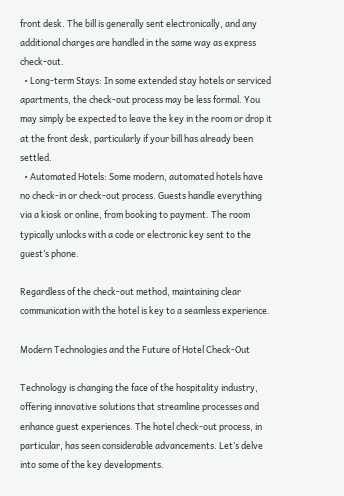front desk. The bill is generally sent electronically, and any additional charges are handled in the same way as express check-out.
  • Long-term Stays: In some extended stay hotels or serviced apartments, the check-out process may be less formal. You may simply be expected to leave the key in the room or drop it at the front desk, particularly if your bill has already been settled.
  • Automated Hotels: Some modern, automated hotels have no check-in or check-out process. Guests handle everything via a kiosk or online, from booking to payment. The room typically unlocks with a code or electronic key sent to the guest’s phone.

Regardless of the check-out method, maintaining clear communication with the hotel is key to a seamless experience.

Modern Technologies and the Future of Hotel Check-Out

Technology is changing the face of the hospitality industry, offering innovative solutions that streamline processes and enhance guest experiences. The hotel check-out process, in particular, has seen considerable advancements. Let’s delve into some of the key developments.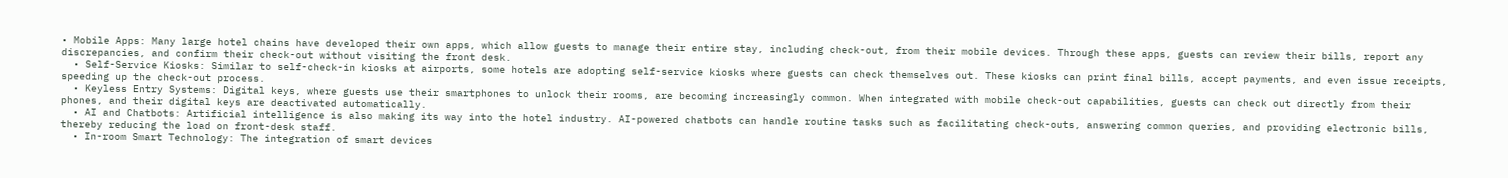• Mobile Apps: Many large hotel chains have developed their own apps, which allow guests to manage their entire stay, including check-out, from their mobile devices. Through these apps, guests can review their bills, report any discrepancies, and confirm their check-out without visiting the front desk.
  • Self-Service Kiosks: Similar to self-check-in kiosks at airports, some hotels are adopting self-service kiosks where guests can check themselves out. These kiosks can print final bills, accept payments, and even issue receipts, speeding up the check-out process.
  • Keyless Entry Systems: Digital keys, where guests use their smartphones to unlock their rooms, are becoming increasingly common. When integrated with mobile check-out capabilities, guests can check out directly from their phones, and their digital keys are deactivated automatically.
  • AI and Chatbots: Artificial intelligence is also making its way into the hotel industry. AI-powered chatbots can handle routine tasks such as facilitating check-outs, answering common queries, and providing electronic bills, thereby reducing the load on front-desk staff.
  • In-room Smart Technology: The integration of smart devices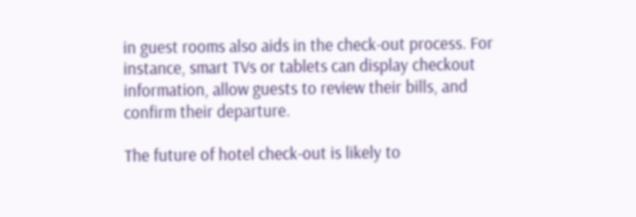in guest rooms also aids in the check-out process. For instance, smart TVs or tablets can display checkout information, allow guests to review their bills, and confirm their departure.

The future of hotel check-out is likely to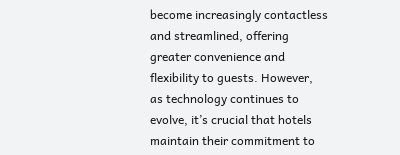become increasingly contactless and streamlined, offering greater convenience and flexibility to guests. However, as technology continues to evolve, it’s crucial that hotels maintain their commitment to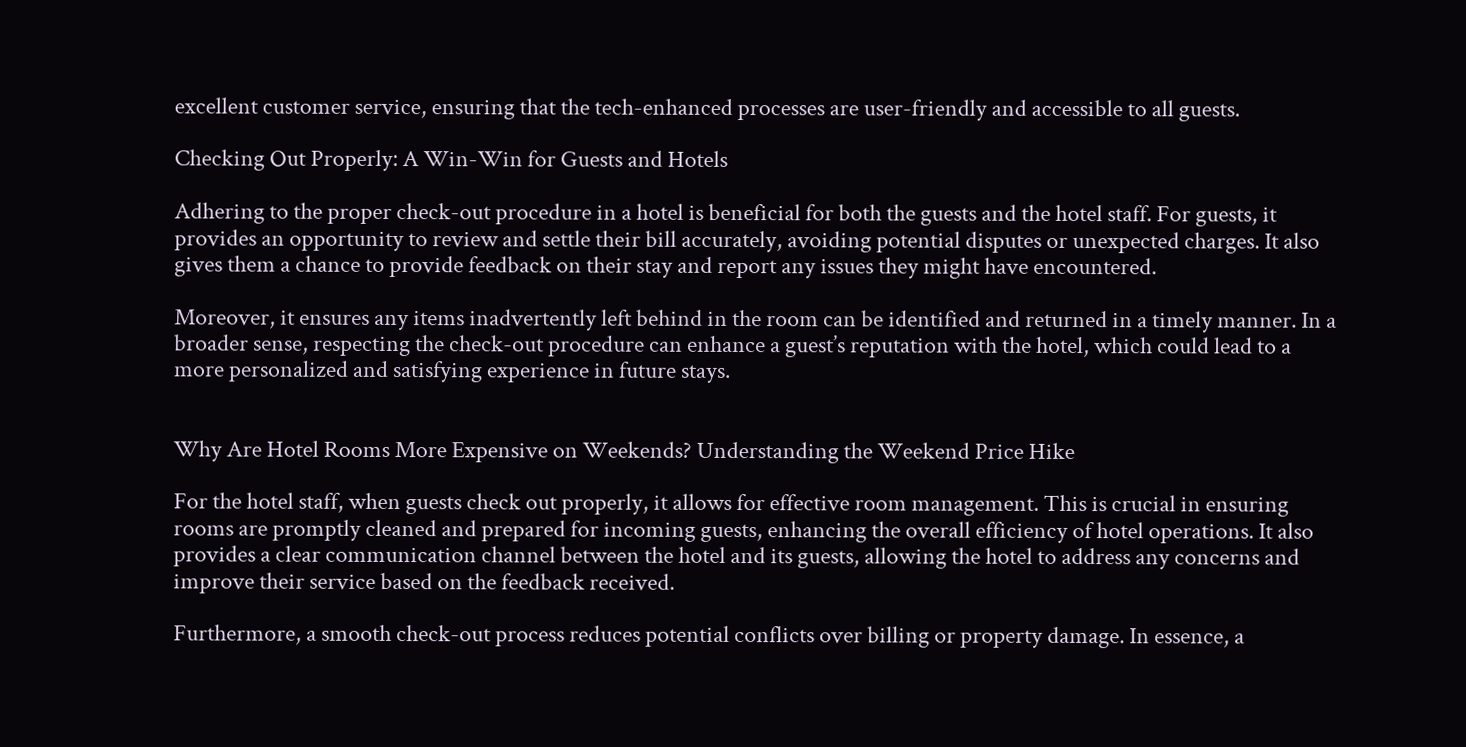excellent customer service, ensuring that the tech-enhanced processes are user-friendly and accessible to all guests.

Checking Out Properly: A Win-Win for Guests and Hotels

Adhering to the proper check-out procedure in a hotel is beneficial for both the guests and the hotel staff. For guests, it provides an opportunity to review and settle their bill accurately, avoiding potential disputes or unexpected charges. It also gives them a chance to provide feedback on their stay and report any issues they might have encountered.

Moreover, it ensures any items inadvertently left behind in the room can be identified and returned in a timely manner. In a broader sense, respecting the check-out procedure can enhance a guest’s reputation with the hotel, which could lead to a more personalized and satisfying experience in future stays.


Why Are Hotel Rooms More Expensive on Weekends? Understanding the Weekend Price Hike

For the hotel staff, when guests check out properly, it allows for effective room management. This is crucial in ensuring rooms are promptly cleaned and prepared for incoming guests, enhancing the overall efficiency of hotel operations. It also provides a clear communication channel between the hotel and its guests, allowing the hotel to address any concerns and improve their service based on the feedback received.

Furthermore, a smooth check-out process reduces potential conflicts over billing or property damage. In essence, a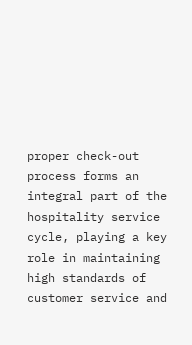proper check-out process forms an integral part of the hospitality service cycle, playing a key role in maintaining high standards of customer service and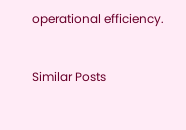operational efficiency.


Similar Posts